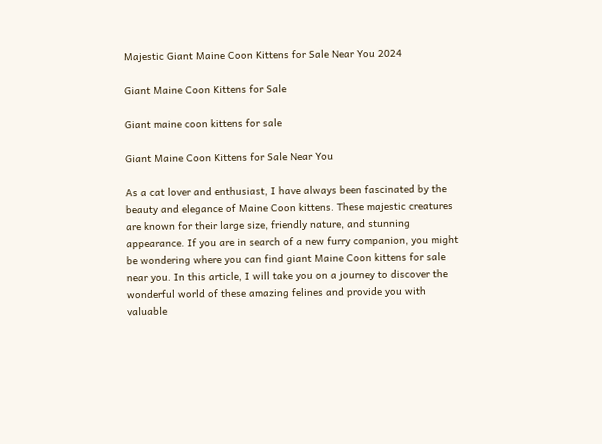Majestic Giant Maine Coon Kittens for Sale Near You 2024

Giant Maine Coon Kittens for Sale

Giant maine coon kittens for sale

Giant Maine Coon Kittens for Sale Near You

As a cat lover and enthusiast, I have always been fascinated by the beauty and elegance of Maine Coon kittens. These majestic creatures are known for their large size, friendly nature, and stunning appearance. If you are in search of a new furry companion, you might be wondering where you can find giant Maine Coon kittens for sale near you. In this article, I will take you on a journey to discover the wonderful world of these amazing felines and provide you with valuable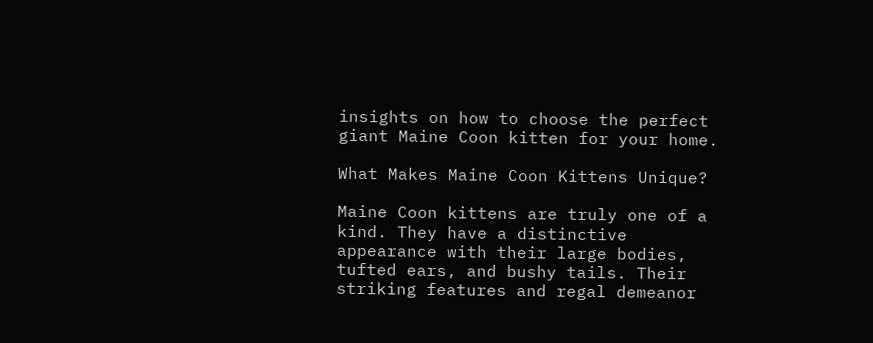insights on how to choose the perfect giant Maine Coon kitten for your home.

What Makes Maine Coon Kittens Unique?

Maine Coon kittens are truly one of a kind. They have a distinctive appearance with their large bodies, tufted ears, and bushy tails. Their striking features and regal demeanor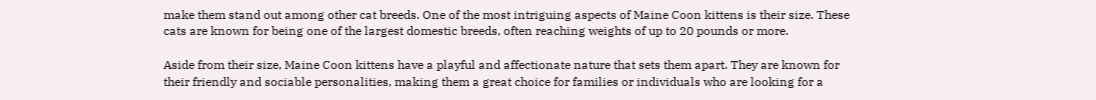make them stand out among other cat breeds. One of the most intriguing aspects of Maine Coon kittens is their size. These cats are known for being one of the largest domestic breeds, often reaching weights of up to 20 pounds or more.

Aside from their size, Maine Coon kittens have a playful and affectionate nature that sets them apart. They are known for their friendly and sociable personalities, making them a great choice for families or individuals who are looking for a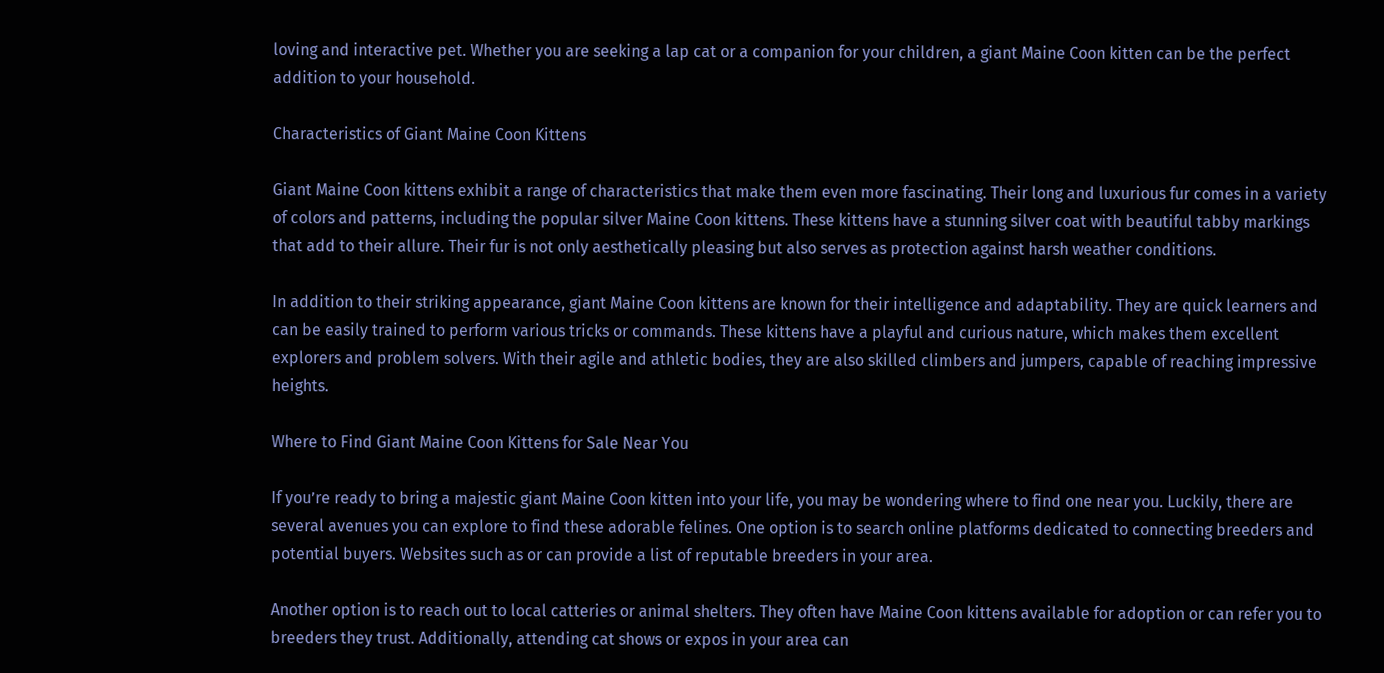loving and interactive pet. Whether you are seeking a lap cat or a companion for your children, a giant Maine Coon kitten can be the perfect addition to your household.

Characteristics of Giant Maine Coon Kittens

Giant Maine Coon kittens exhibit a range of characteristics that make them even more fascinating. Their long and luxurious fur comes in a variety of colors and patterns, including the popular silver Maine Coon kittens. These kittens have a stunning silver coat with beautiful tabby markings that add to their allure. Their fur is not only aesthetically pleasing but also serves as protection against harsh weather conditions.

In addition to their striking appearance, giant Maine Coon kittens are known for their intelligence and adaptability. They are quick learners and can be easily trained to perform various tricks or commands. These kittens have a playful and curious nature, which makes them excellent explorers and problem solvers. With their agile and athletic bodies, they are also skilled climbers and jumpers, capable of reaching impressive heights.

Where to Find Giant Maine Coon Kittens for Sale Near You

If you’re ready to bring a majestic giant Maine Coon kitten into your life, you may be wondering where to find one near you. Luckily, there are several avenues you can explore to find these adorable felines. One option is to search online platforms dedicated to connecting breeders and potential buyers. Websites such as or can provide a list of reputable breeders in your area.

Another option is to reach out to local catteries or animal shelters. They often have Maine Coon kittens available for adoption or can refer you to breeders they trust. Additionally, attending cat shows or expos in your area can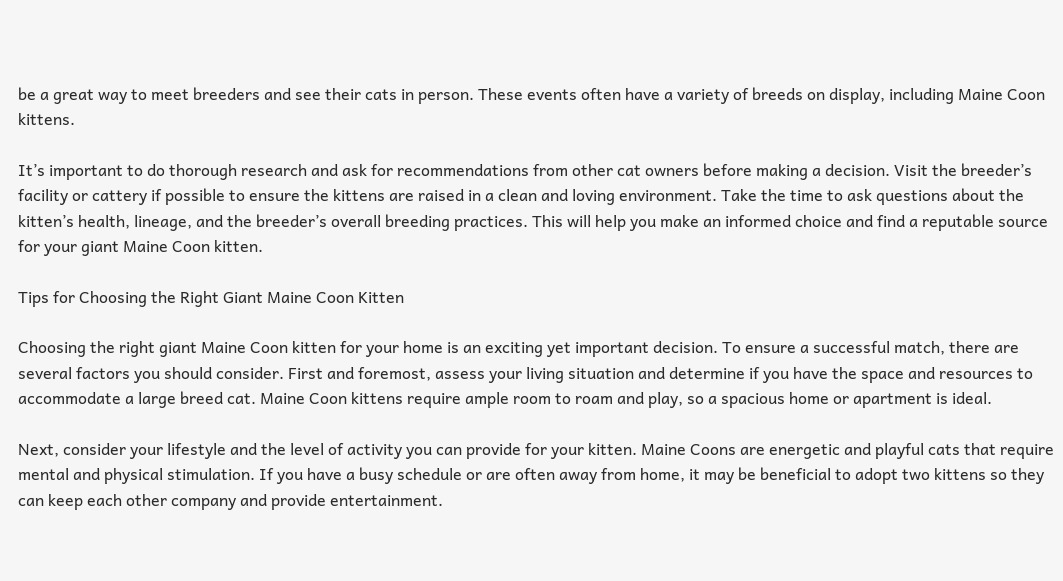be a great way to meet breeders and see their cats in person. These events often have a variety of breeds on display, including Maine Coon kittens.

It’s important to do thorough research and ask for recommendations from other cat owners before making a decision. Visit the breeder’s facility or cattery if possible to ensure the kittens are raised in a clean and loving environment. Take the time to ask questions about the kitten’s health, lineage, and the breeder’s overall breeding practices. This will help you make an informed choice and find a reputable source for your giant Maine Coon kitten.

Tips for Choosing the Right Giant Maine Coon Kitten

Choosing the right giant Maine Coon kitten for your home is an exciting yet important decision. To ensure a successful match, there are several factors you should consider. First and foremost, assess your living situation and determine if you have the space and resources to accommodate a large breed cat. Maine Coon kittens require ample room to roam and play, so a spacious home or apartment is ideal.

Next, consider your lifestyle and the level of activity you can provide for your kitten. Maine Coons are energetic and playful cats that require mental and physical stimulation. If you have a busy schedule or are often away from home, it may be beneficial to adopt two kittens so they can keep each other company and provide entertainment.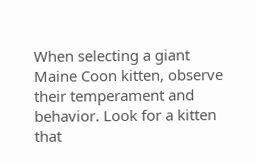When selecting a giant Maine Coon kitten, observe their temperament and behavior. Look for a kitten that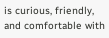is curious, friendly, and comfortable with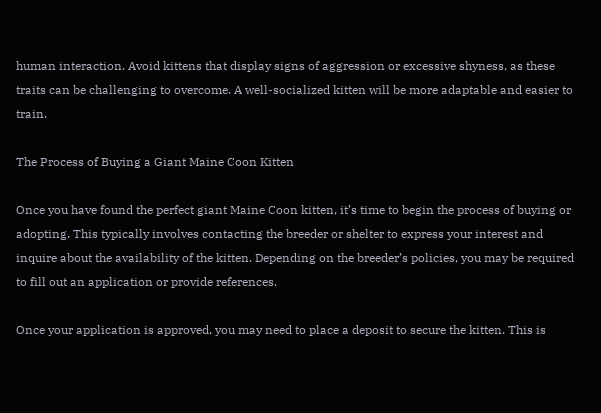human interaction. Avoid kittens that display signs of aggression or excessive shyness, as these traits can be challenging to overcome. A well-socialized kitten will be more adaptable and easier to train.

The Process of Buying a Giant Maine Coon Kitten

Once you have found the perfect giant Maine Coon kitten, it’s time to begin the process of buying or adopting. This typically involves contacting the breeder or shelter to express your interest and inquire about the availability of the kitten. Depending on the breeder’s policies, you may be required to fill out an application or provide references.

Once your application is approved, you may need to place a deposit to secure the kitten. This is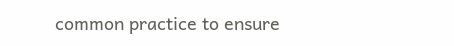common practice to ensure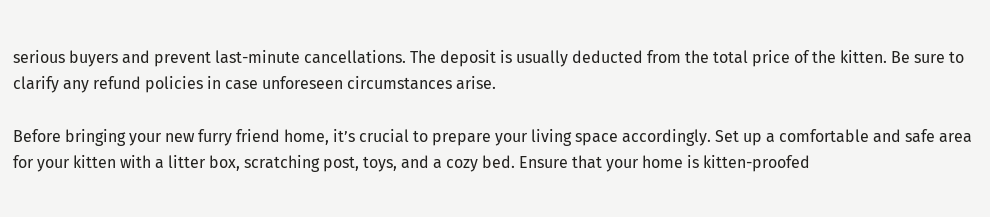serious buyers and prevent last-minute cancellations. The deposit is usually deducted from the total price of the kitten. Be sure to clarify any refund policies in case unforeseen circumstances arise.

Before bringing your new furry friend home, it’s crucial to prepare your living space accordingly. Set up a comfortable and safe area for your kitten with a litter box, scratching post, toys, and a cozy bed. Ensure that your home is kitten-proofed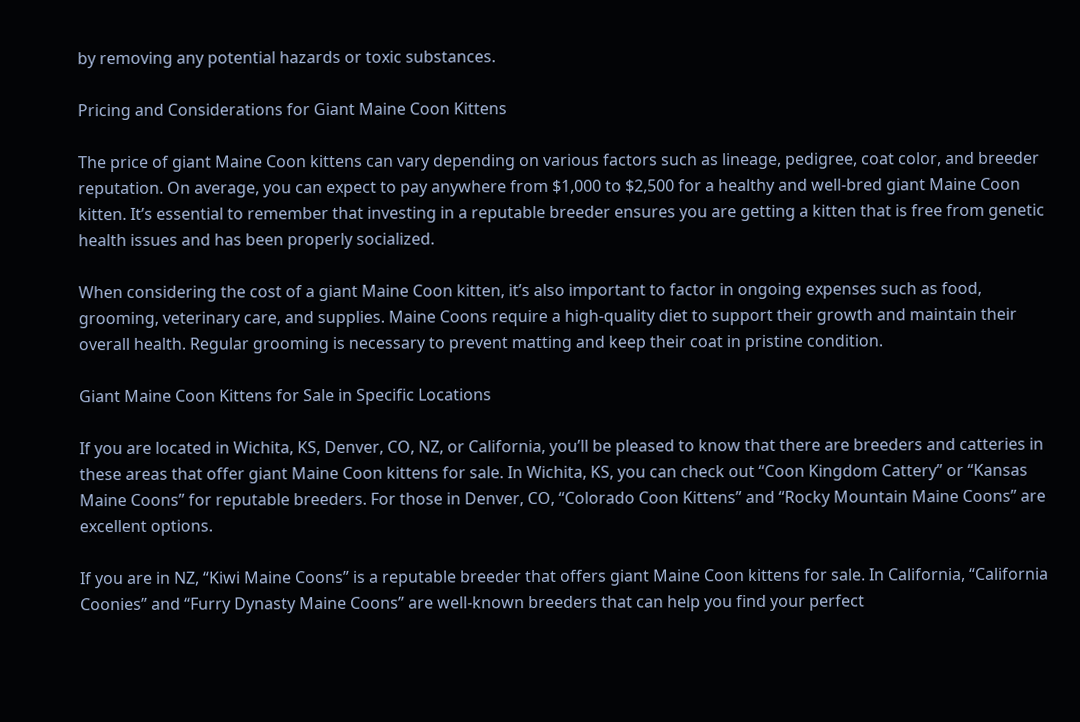by removing any potential hazards or toxic substances.

Pricing and Considerations for Giant Maine Coon Kittens

The price of giant Maine Coon kittens can vary depending on various factors such as lineage, pedigree, coat color, and breeder reputation. On average, you can expect to pay anywhere from $1,000 to $2,500 for a healthy and well-bred giant Maine Coon kitten. It’s essential to remember that investing in a reputable breeder ensures you are getting a kitten that is free from genetic health issues and has been properly socialized.

When considering the cost of a giant Maine Coon kitten, it’s also important to factor in ongoing expenses such as food, grooming, veterinary care, and supplies. Maine Coons require a high-quality diet to support their growth and maintain their overall health. Regular grooming is necessary to prevent matting and keep their coat in pristine condition.

Giant Maine Coon Kittens for Sale in Specific Locations

If you are located in Wichita, KS, Denver, CO, NZ, or California, you’ll be pleased to know that there are breeders and catteries in these areas that offer giant Maine Coon kittens for sale. In Wichita, KS, you can check out “Coon Kingdom Cattery” or “Kansas Maine Coons” for reputable breeders. For those in Denver, CO, “Colorado Coon Kittens” and “Rocky Mountain Maine Coons” are excellent options.

If you are in NZ, “Kiwi Maine Coons” is a reputable breeder that offers giant Maine Coon kittens for sale. In California, “California Coonies” and “Furry Dynasty Maine Coons” are well-known breeders that can help you find your perfect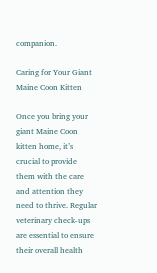companion.

Caring for Your Giant Maine Coon Kitten

Once you bring your giant Maine Coon kitten home, it’s crucial to provide them with the care and attention they need to thrive. Regular veterinary check-ups are essential to ensure their overall health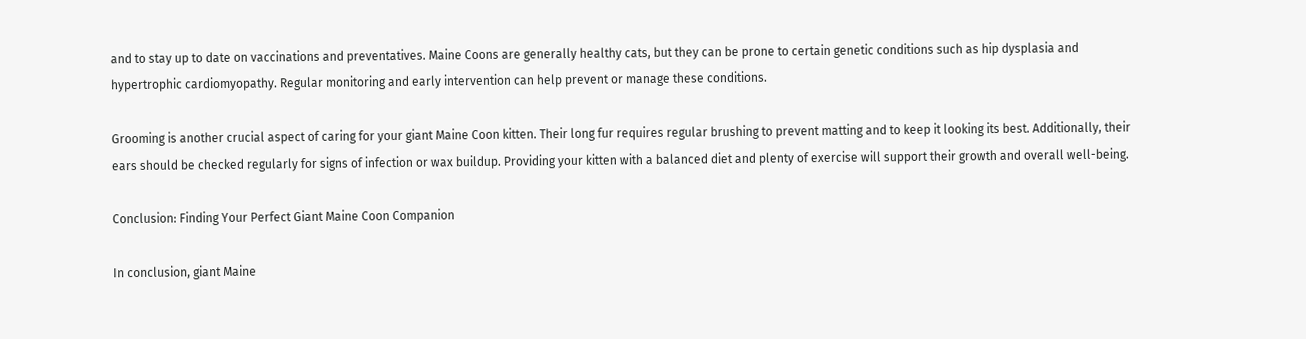and to stay up to date on vaccinations and preventatives. Maine Coons are generally healthy cats, but they can be prone to certain genetic conditions such as hip dysplasia and hypertrophic cardiomyopathy. Regular monitoring and early intervention can help prevent or manage these conditions.

Grooming is another crucial aspect of caring for your giant Maine Coon kitten. Their long fur requires regular brushing to prevent matting and to keep it looking its best. Additionally, their ears should be checked regularly for signs of infection or wax buildup. Providing your kitten with a balanced diet and plenty of exercise will support their growth and overall well-being.

Conclusion: Finding Your Perfect Giant Maine Coon Companion

In conclusion, giant Maine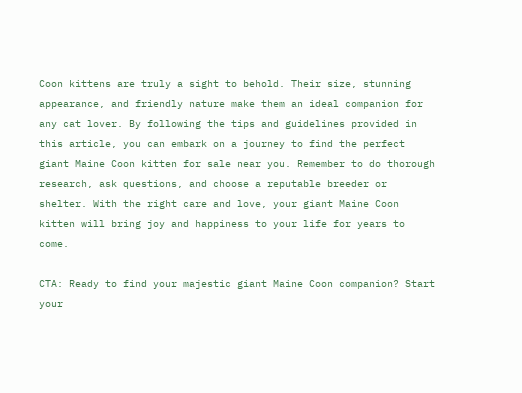Coon kittens are truly a sight to behold. Their size, stunning appearance, and friendly nature make them an ideal companion for any cat lover. By following the tips and guidelines provided in this article, you can embark on a journey to find the perfect giant Maine Coon kitten for sale near you. Remember to do thorough research, ask questions, and choose a reputable breeder or shelter. With the right care and love, your giant Maine Coon kitten will bring joy and happiness to your life for years to come.

CTA: Ready to find your majestic giant Maine Coon companion? Start your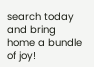search today and bring home a bundle of joy!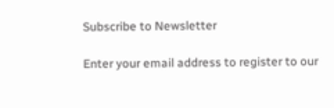Subscribe to Newsletter

Enter your email address to register to our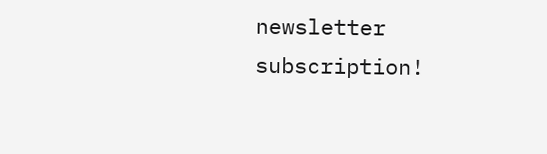newsletter subscription!